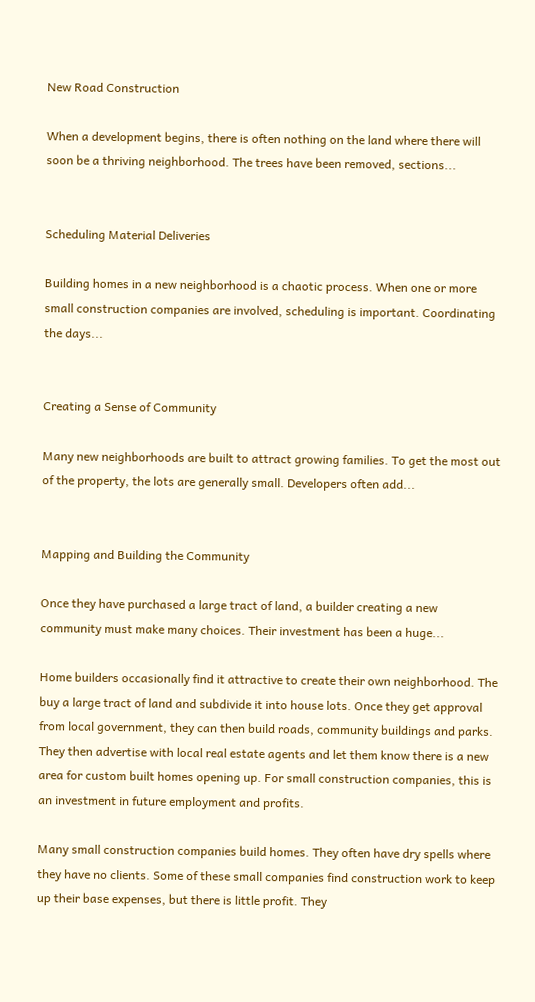New Road Construction

When a development begins, there is often nothing on the land where there will soon be a thriving neighborhood. The trees have been removed, sections...


Scheduling Material Deliveries

Building homes in a new neighborhood is a chaotic process. When one or more small construction companies are involved, scheduling is important. Coordinating the days...


Creating a Sense of Community

Many new neighborhoods are built to attract growing families. To get the most out of the property, the lots are generally small. Developers often add...


Mapping and Building the Community

Once they have purchased a large tract of land, a builder creating a new community must make many choices. Their investment has been a huge...

Home builders occasionally find it attractive to create their own neighborhood. The buy a large tract of land and subdivide it into house lots. Once they get approval from local government, they can then build roads, community buildings and parks. They then advertise with local real estate agents and let them know there is a new area for custom built homes opening up. For small construction companies, this is an investment in future employment and profits.

Many small construction companies build homes. They often have dry spells where they have no clients. Some of these small companies find construction work to keep up their base expenses, but there is little profit. They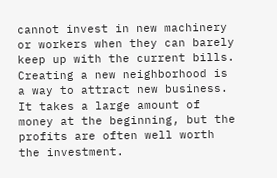cannot invest in new machinery or workers when they can barely keep up with the current bills. Creating a new neighborhood is a way to attract new business. It takes a large amount of money at the beginning, but the profits are often well worth the investment.